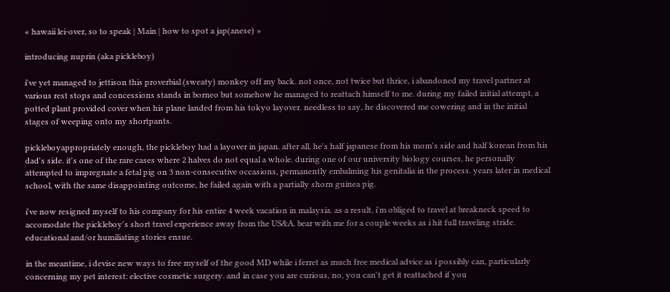« hawaii lei-over, so to speak | Main | how to spot a jap(anese) »

introducing nuprin (aka pickleboy)

i've yet managed to jettison this proverbial (sweaty) monkey off my back. not once, not twice but thrice, i abandoned my travel partner at various rest stops and concessions stands in borneo but somehow he managed to reattach himself to me. during my failed initial attempt, a potted plant provided cover when his plane landed from his tokyo layover. needless to say, he discovered me cowering and in the initial stages of weeping onto my shortpants.

pickleboyappropriately enough, the pickleboy had a layover in japan. after all, he's half japanese from his mom's side and half korean from his dad's side. it's one of the rare cases where 2 halves do not equal a whole. during one of our university biology courses, he personally attempted to impregnate a fetal pig on 3 non-consecutive occasions, permanently embalming his genitalia in the process. years later in medical school, with the same disappointing outcome, he failed again with a partially shorn guinea pig.

i've now resigned myself to his company for his entire 4 week vacation in malaysia. as a result, i'm obliged to travel at breakneck speed to accomodate the pickleboy's short travel experience away from the US&A. bear with me for a couple weeks as i hit full traveling stride. educational and/or humiliating stories ensue.

in the meantime, i devise new ways to free myself of the good MD while i ferret as much free medical advice as i possibly can, particularly concerning my pet interest: elective cosmetic surgery. and in case you are curious, no, you can't get it reattached if you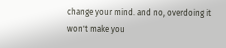change your mind. and no, overdoing it won't make you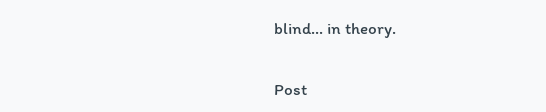blind... in theory.

Post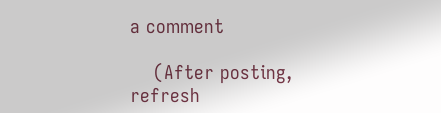a comment

    (After posting, refresh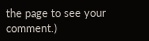the page to see your comment.)